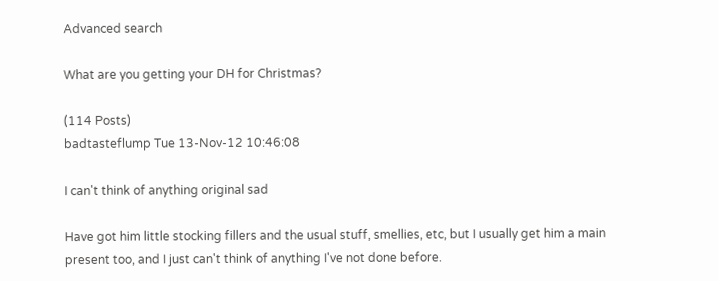Advanced search

What are you getting your DH for Christmas?

(114 Posts)
badtasteflump Tue 13-Nov-12 10:46:08

I can't think of anything original sad

Have got him little stocking fillers and the usual stuff, smellies, etc, but I usually get him a main present too, and I just can't think of anything I've not done before.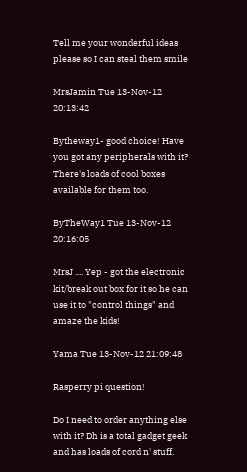Tell me your wonderful ideas please so I can steal them smile

MrsJamin Tue 13-Nov-12 20:13:42

Bytheway1- good choice! Have you got any peripherals with it? There's loads of cool boxes available for them too.

ByTheWay1 Tue 13-Nov-12 20:16:05

MrsJ .... Yep - got the electronic kit/break out box for it so he can use it to "control things" and amaze the kids!

Yama Tue 13-Nov-12 21:09:48

Rasperry pi question!

Do I need to order anything else with it? Dh is a total gadget geek and has loads of cord n' stuff.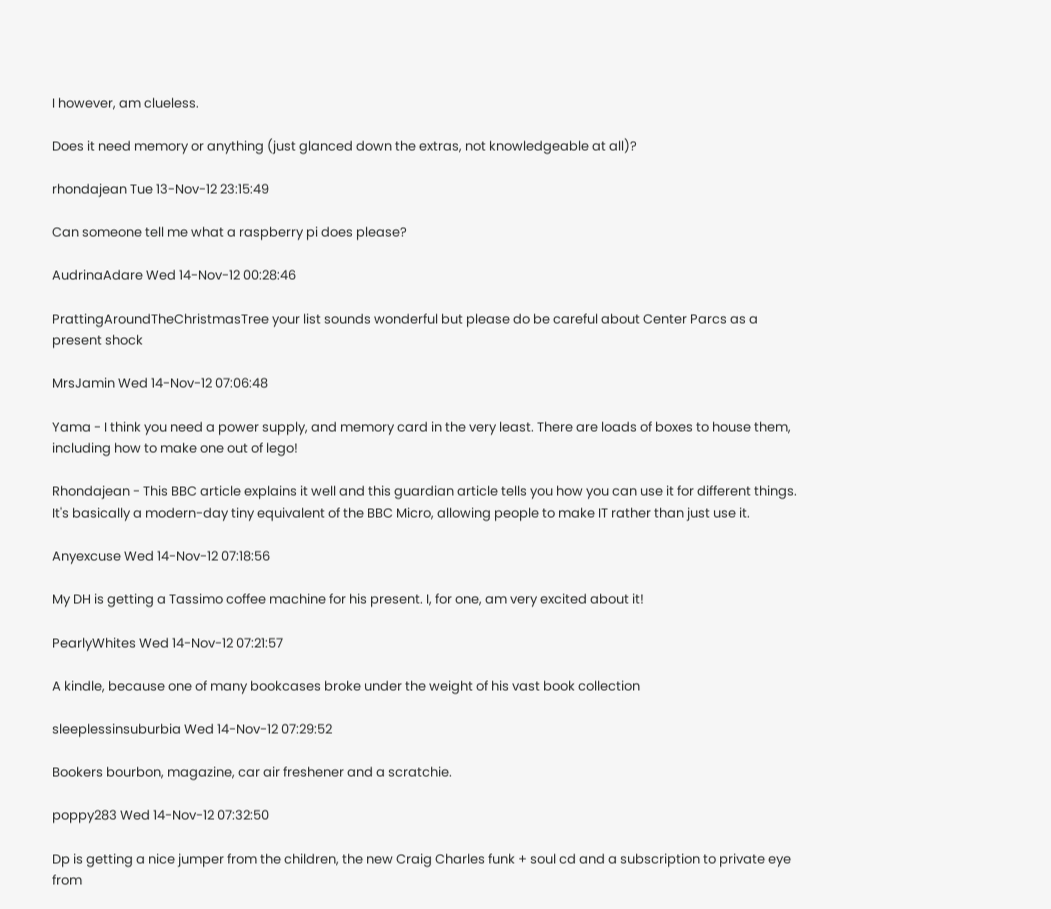I however, am clueless.

Does it need memory or anything (just glanced down the extras, not knowledgeable at all)?

rhondajean Tue 13-Nov-12 23:15:49

Can someone tell me what a raspberry pi does please?

AudrinaAdare Wed 14-Nov-12 00:28:46

PrattingAroundTheChristmasTree your list sounds wonderful but please do be careful about Center Parcs as a present shock

MrsJamin Wed 14-Nov-12 07:06:48

Yama - I think you need a power supply, and memory card in the very least. There are loads of boxes to house them, including how to make one out of lego!

Rhondajean - This BBC article explains it well and this guardian article tells you how you can use it for different things. It's basically a modern-day tiny equivalent of the BBC Micro, allowing people to make IT rather than just use it.

Anyexcuse Wed 14-Nov-12 07:18:56

My DH is getting a Tassimo coffee machine for his present. I, for one, am very excited about it!

PearlyWhites Wed 14-Nov-12 07:21:57

A kindle, because one of many bookcases broke under the weight of his vast book collection

sleeplessinsuburbia Wed 14-Nov-12 07:29:52

Bookers bourbon, magazine, car air freshener and a scratchie.

poppy283 Wed 14-Nov-12 07:32:50

Dp is getting a nice jumper from the children, the new Craig Charles funk + soul cd and a subscription to private eye from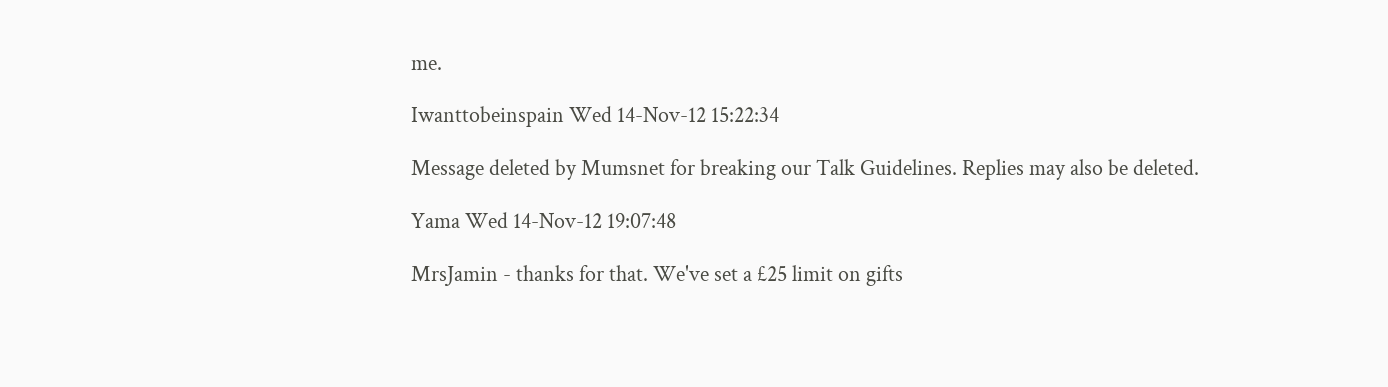me.

Iwanttobeinspain Wed 14-Nov-12 15:22:34

Message deleted by Mumsnet for breaking our Talk Guidelines. Replies may also be deleted.

Yama Wed 14-Nov-12 19:07:48

MrsJamin - thanks for that. We've set a £25 limit on gifts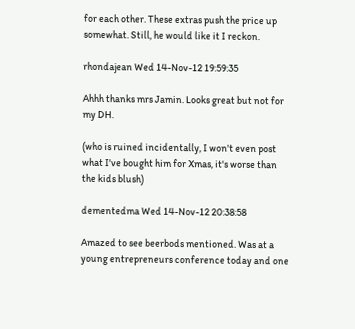for each other. These extras push the price up somewhat. Still, he would like it I reckon.

rhondajean Wed 14-Nov-12 19:59:35

Ahhh thanks mrs Jamin. Looks great but not for my DH.

(who is ruined incidentally, I won't even post what I've bought him for Xmas, it's worse than the kids blush)

dementedma Wed 14-Nov-12 20:38:58

Amazed to see beerbods mentioned. Was at a young entrepreneurs conference today and one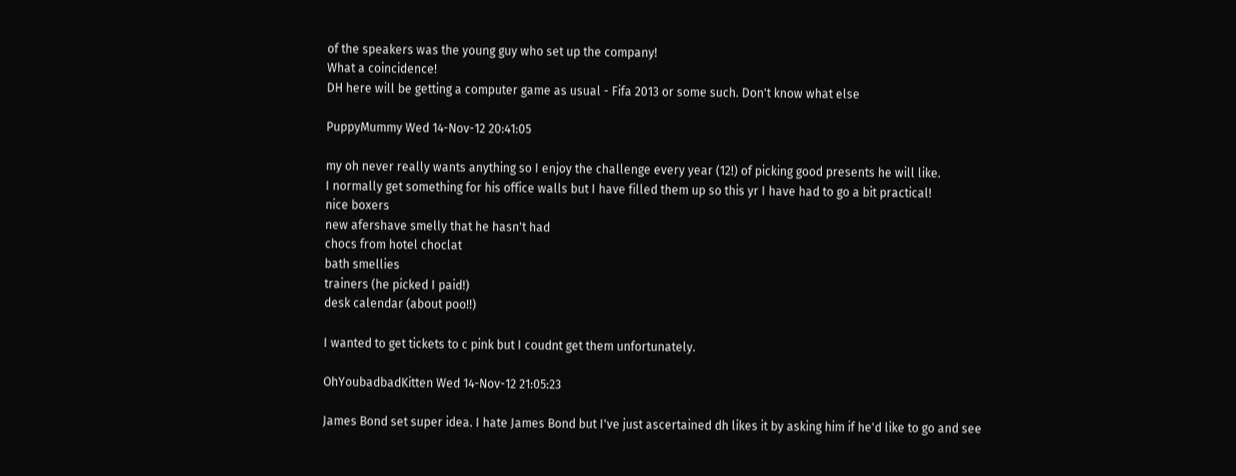of the speakers was the young guy who set up the company!
What a coincidence!
DH here will be getting a computer game as usual - Fifa 2013 or some such. Don't know what else

PuppyMummy Wed 14-Nov-12 20:41:05

my oh never really wants anything so I enjoy the challenge every year (12!) of picking good presents he will like.
I normally get something for his office walls but I have filled them up so this yr I have had to go a bit practical!
nice boxers
new afershave smelly that he hasn't had
chocs from hotel choclat
bath smellies
trainers (he picked I paid!)
desk calendar (about poo!!)

I wanted to get tickets to c pink but I coudnt get them unfortunately.

OhYoubadbadKitten Wed 14-Nov-12 21:05:23

James Bond set super idea. I hate James Bond but I've just ascertained dh likes it by asking him if he'd like to go and see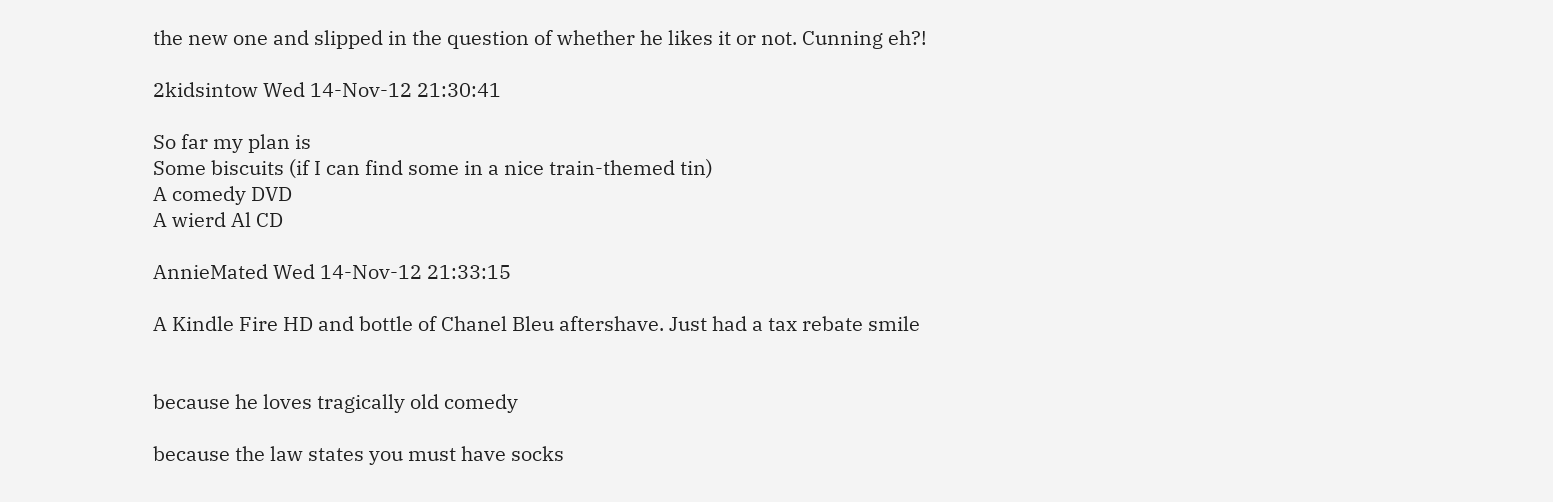the new one and slipped in the question of whether he likes it or not. Cunning eh?!

2kidsintow Wed 14-Nov-12 21:30:41

So far my plan is
Some biscuits (if I can find some in a nice train-themed tin)
A comedy DVD
A wierd Al CD

AnnieMated Wed 14-Nov-12 21:33:15

A Kindle Fire HD and bottle of Chanel Bleu aftershave. Just had a tax rebate smile


because he loves tragically old comedy

because the law states you must have socks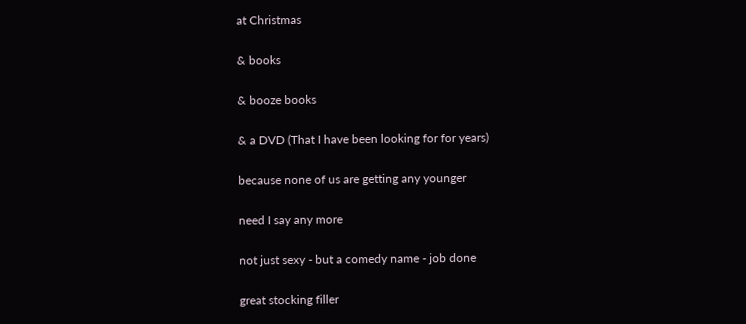at Christmas

& books

& booze books

& a DVD (That I have been looking for for years)

because none of us are getting any younger

need I say any more

not just sexy - but a comedy name - job done

great stocking filler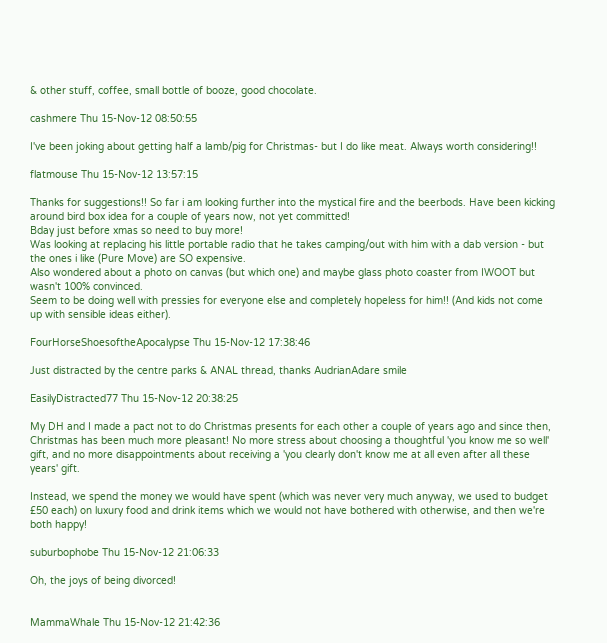& other stuff, coffee, small bottle of booze, good chocolate.

cashmere Thu 15-Nov-12 08:50:55

I've been joking about getting half a lamb/pig for Christmas- but I do like meat. Always worth considering!!

flatmouse Thu 15-Nov-12 13:57:15

Thanks for suggestions!! So far i am looking further into the mystical fire and the beerbods. Have been kicking around bird box idea for a couple of years now, not yet committed!
Bday just before xmas so need to buy more!
Was looking at replacing his little portable radio that he takes camping/out with him with a dab version - but the ones i like (Pure Move) are SO expensive.
Also wondered about a photo on canvas (but which one) and maybe glass photo coaster from IWOOT but wasn't 100% convinced.
Seem to be doing well with pressies for everyone else and completely hopeless for him!! (And kids not come up with sensible ideas either).

FourHorseShoesoftheApocalypse Thu 15-Nov-12 17:38:46

Just distracted by the centre parks & ANAL thread, thanks AudrianAdare smile

EasilyDistracted77 Thu 15-Nov-12 20:38:25

My DH and I made a pact not to do Christmas presents for each other a couple of years ago and since then, Christmas has been much more pleasant! No more stress about choosing a thoughtful 'you know me so well' gift, and no more disappointments about receiving a 'you clearly don't know me at all even after all these years' gift.

Instead, we spend the money we would have spent (which was never very much anyway, we used to budget £50 each) on luxury food and drink items which we would not have bothered with otherwise, and then we're both happy!

suburbophobe Thu 15-Nov-12 21:06:33

Oh, the joys of being divorced!


MammaWhale Thu 15-Nov-12 21:42:36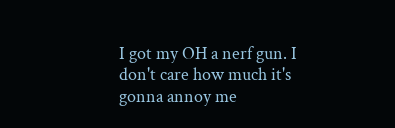I got my OH a nerf gun. I don't care how much it's gonna annoy me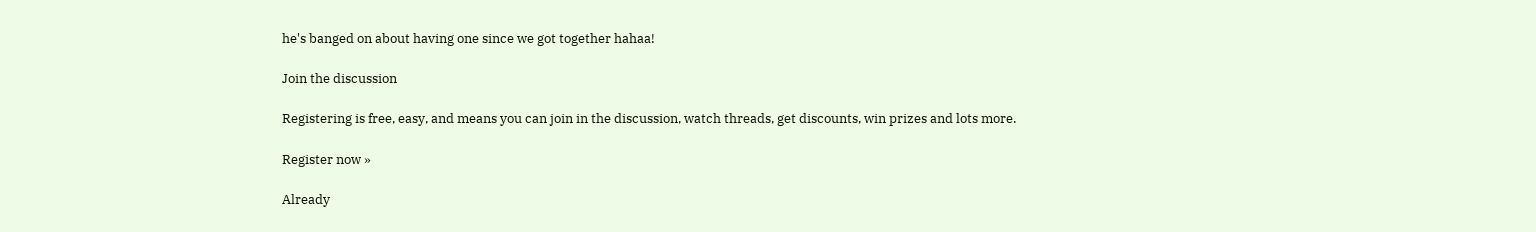he's banged on about having one since we got together hahaa!

Join the discussion

Registering is free, easy, and means you can join in the discussion, watch threads, get discounts, win prizes and lots more.

Register now »

Already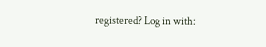registered? Log in with: